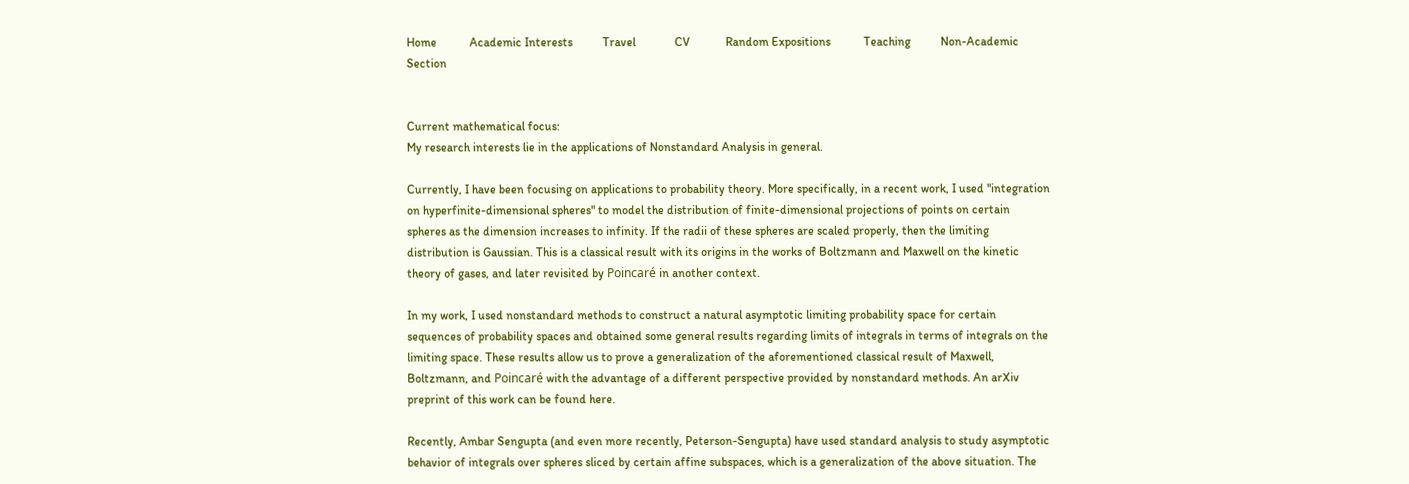Home           Academic Interests          Travel             CV            Random Expositions           Teaching          Non-Academic Section


Current mathematical focus:
My research interests lie in the applications of Nonstandard Analysis in general.

Currently, I have been focusing on applications to probability theory. More specifically, in a recent work, I used "integration on hyperfinite-dimensional spheres" to model the distribution of finite-dimensional projections of points on certain spheres as the dimension increases to infinity. If the radii of these spheres are scaled properly, then the limiting distribution is Gaussian. This is a classical result with its origins in the works of Boltzmann and Maxwell on the kinetic theory of gases, and later revisited by Poincaré in another context.

In my work, I used nonstandard methods to construct a natural asymptotic limiting probability space for certain sequences of probability spaces and obtained some general results regarding limits of integrals in terms of integrals on the limiting space. These results allow us to prove a generalization of the aforementioned classical result of Maxwell, Boltzmann, and Poincaré with the advantage of a different perspective provided by nonstandard methods. An arXiv preprint of this work can be found here.

Recently, Ambar Sengupta (and even more recently, Peterson-Sengupta) have used standard analysis to study asymptotic behavior of integrals over spheres sliced by certain affine subspaces, which is a generalization of the above situation. The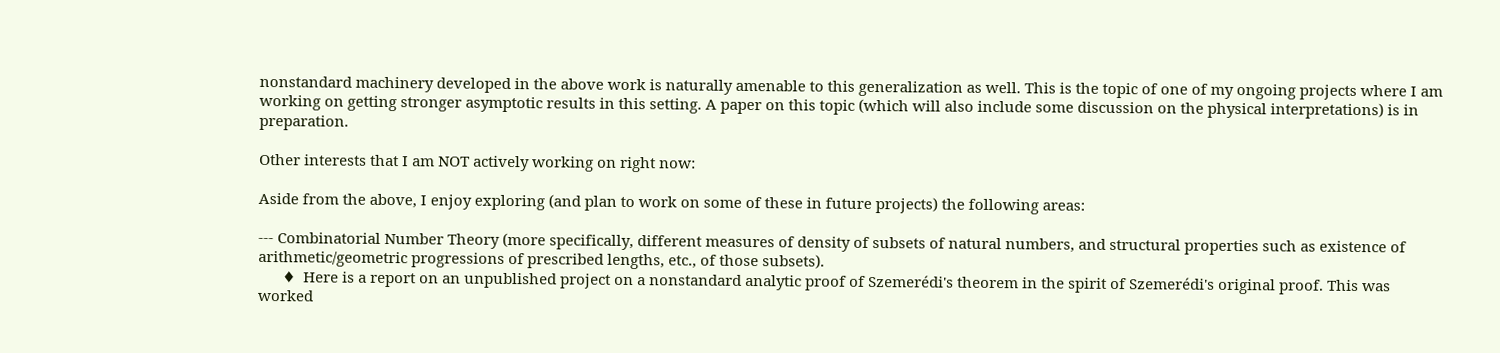nonstandard machinery developed in the above work is naturally amenable to this generalization as well. This is the topic of one of my ongoing projects where I am working on getting stronger asymptotic results in this setting. A paper on this topic (which will also include some discussion on the physical interpretations) is in preparation.

Other interests that I am NOT actively working on right now:

Aside from the above, I enjoy exploring (and plan to work on some of these in future projects) the following areas:

--- Combinatorial Number Theory (more specifically, different measures of density of subsets of natural numbers, and structural properties such as existence of arithmetic/geometric progressions of prescribed lengths, etc., of those subsets).
      ♦  Here is a report on an unpublished project on a nonstandard analytic proof of Szemerédi's theorem in the spirit of Szemerédi's original proof. This was worked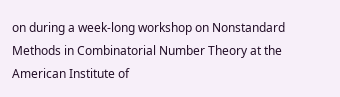on during a week-long workshop on Nonstandard Methods in Combinatorial Number Theory at the American Institute of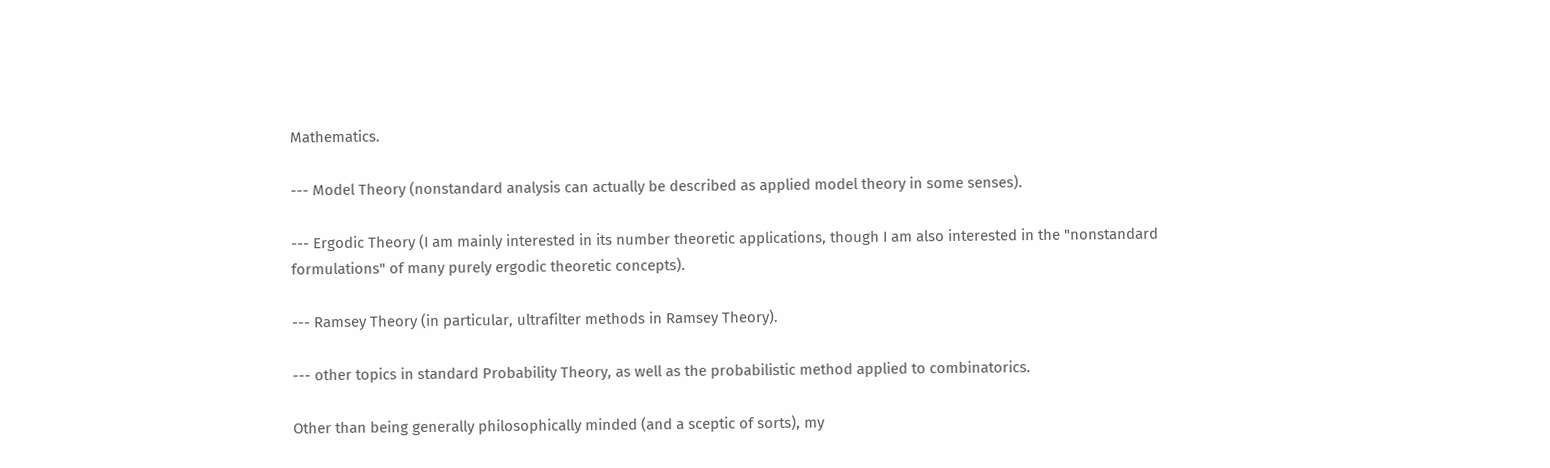Mathematics.

--- Model Theory (nonstandard analysis can actually be described as applied model theory in some senses).

--- Ergodic Theory (I am mainly interested in its number theoretic applications, though I am also interested in the "nonstandard formulations" of many purely ergodic theoretic concepts).

--- Ramsey Theory (in particular, ultrafilter methods in Ramsey Theory).

--- other topics in standard Probability Theory, as well as the probabilistic method applied to combinatorics.

Other than being generally philosophically minded (and a sceptic of sorts), my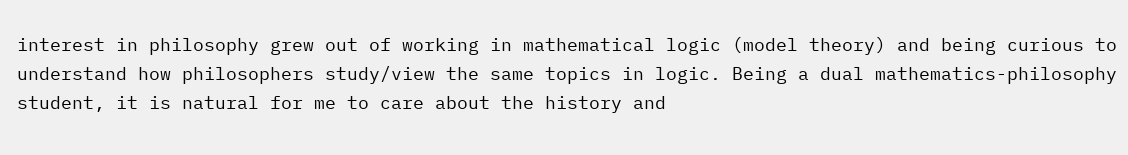interest in philosophy grew out of working in mathematical logic (model theory) and being curious to understand how philosophers study/view the same topics in logic. Being a dual mathematics-philosophy student, it is natural for me to care about the history and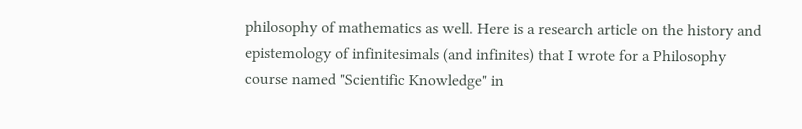philosophy of mathematics as well. Here is a research article on the history and epistemology of infinitesimals (and infinites) that I wrote for a Philosophy course named "Scientific Knowledge" in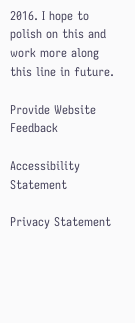2016. I hope to polish on this and work more along this line in future.

Provide Website Feedback

Accessibility Statement

Privacy Statement